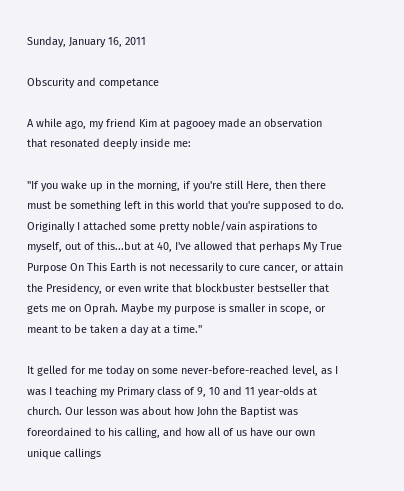Sunday, January 16, 2011

Obscurity and competance

A while ago, my friend Kim at pagooey made an observation that resonated deeply inside me:

"If you wake up in the morning, if you're still Here, then there must be something left in this world that you're supposed to do. Originally I attached some pretty noble/vain aspirations to myself, out of this...but at 40, I've allowed that perhaps My True Purpose On This Earth is not necessarily to cure cancer, or attain the Presidency, or even write that blockbuster bestseller that gets me on Oprah. Maybe my purpose is smaller in scope, or meant to be taken a day at a time."

It gelled for me today on some never-before-reached level, as I was I teaching my Primary class of 9, 10 and 11 year-olds at church. Our lesson was about how John the Baptist was foreordained to his calling, and how all of us have our own unique callings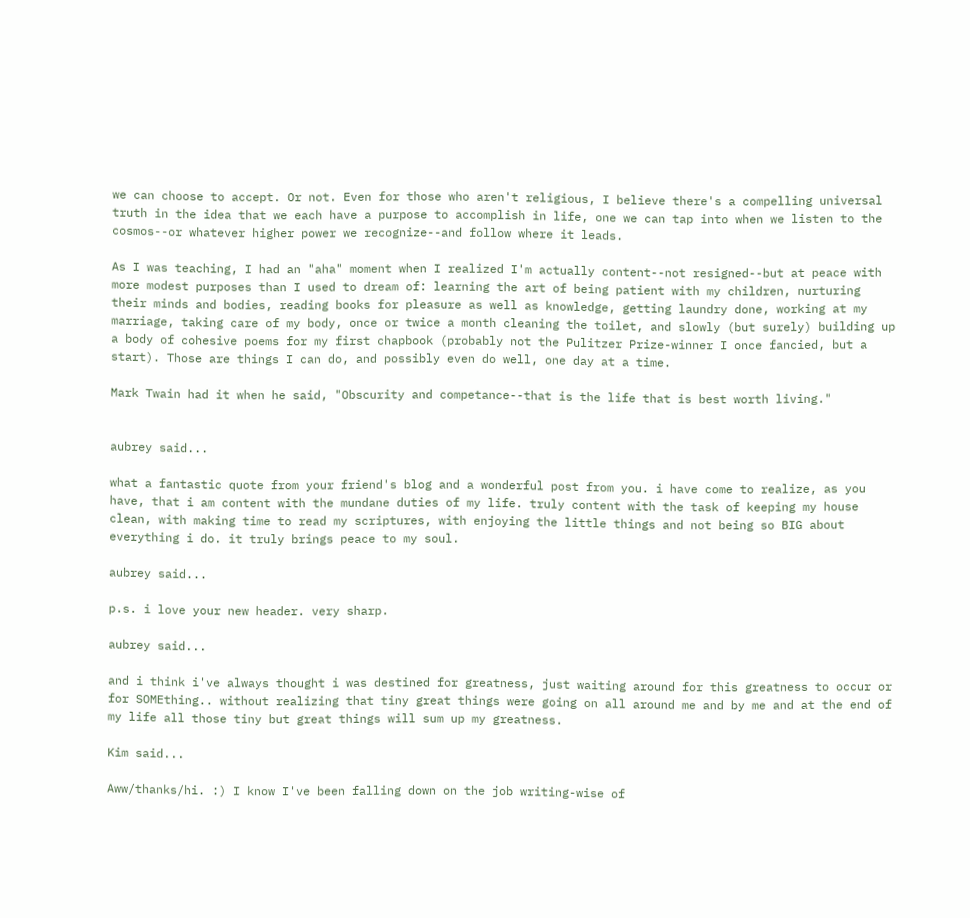we can choose to accept. Or not. Even for those who aren't religious, I believe there's a compelling universal truth in the idea that we each have a purpose to accomplish in life, one we can tap into when we listen to the cosmos--or whatever higher power we recognize--and follow where it leads.

As I was teaching, I had an "aha" moment when I realized I'm actually content--not resigned--but at peace with more modest purposes than I used to dream of: learning the art of being patient with my children, nurturing their minds and bodies, reading books for pleasure as well as knowledge, getting laundry done, working at my marriage, taking care of my body, once or twice a month cleaning the toilet, and slowly (but surely) building up a body of cohesive poems for my first chapbook (probably not the Pulitzer Prize-winner I once fancied, but a start). Those are things I can do, and possibly even do well, one day at a time.

Mark Twain had it when he said, "Obscurity and competance--that is the life that is best worth living."


aubrey said...

what a fantastic quote from your friend's blog and a wonderful post from you. i have come to realize, as you have, that i am content with the mundane duties of my life. truly content with the task of keeping my house clean, with making time to read my scriptures, with enjoying the little things and not being so BIG about everything i do. it truly brings peace to my soul.

aubrey said...

p.s. i love your new header. very sharp.

aubrey said...

and i think i've always thought i was destined for greatness, just waiting around for this greatness to occur or for SOMEthing.. without realizing that tiny great things were going on all around me and by me and at the end of my life all those tiny but great things will sum up my greatness.

Kim said...

Aww/thanks/hi. :) I know I've been falling down on the job writing-wise of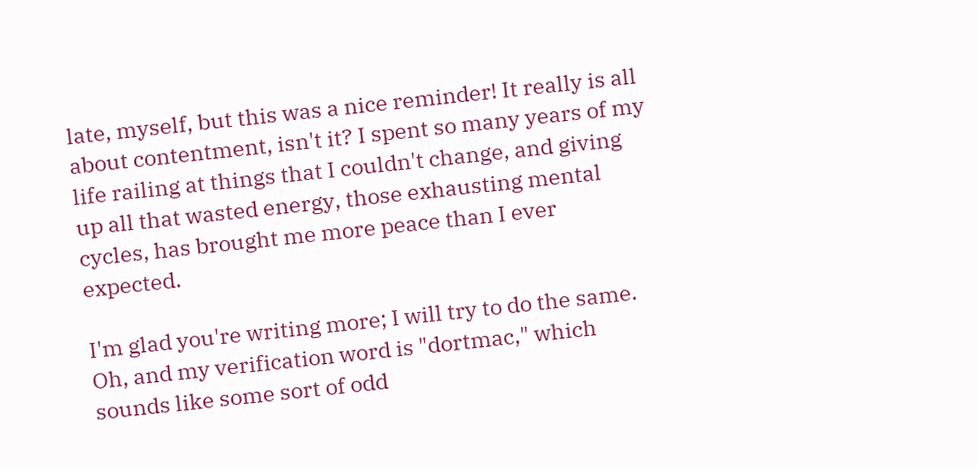late, myself, but this was a nice reminder! It really is all about contentment, isn't it? I spent so many years of my life railing at things that I couldn't change, and giving up all that wasted energy, those exhausting mental cycles, has brought me more peace than I ever expected.

I'm glad you're writing more; I will try to do the same. Oh, and my verification word is "dortmac," which sounds like some sort of odd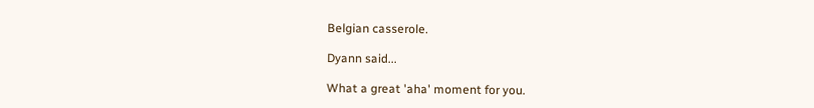Belgian casserole.

Dyann said...

What a great 'aha' moment for you.